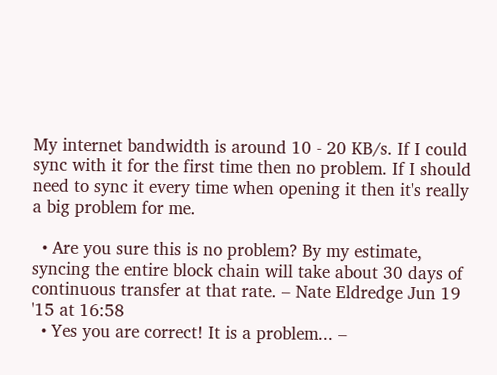My internet bandwidth is around 10 - 20 KB/s. If I could sync with it for the first time then no problem. If I should need to sync it every time when opening it then it's really a big problem for me.

  • Are you sure this is no problem? By my estimate, syncing the entire block chain will take about 30 days of continuous transfer at that rate. – Nate Eldredge Jun 19 '15 at 16:58
  • Yes you are correct! It is a problem... –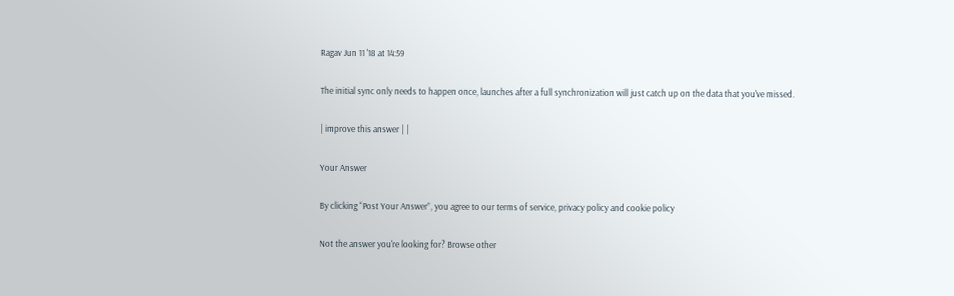Ragav Jun 11 '18 at 14:59

The initial sync only needs to happen once, launches after a full synchronization will just catch up on the data that you've missed.

| improve this answer | |

Your Answer

By clicking “Post Your Answer”, you agree to our terms of service, privacy policy and cookie policy

Not the answer you're looking for? Browse other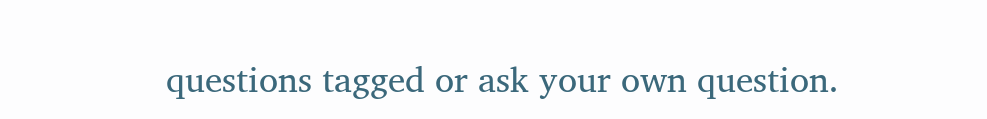questions tagged or ask your own question.